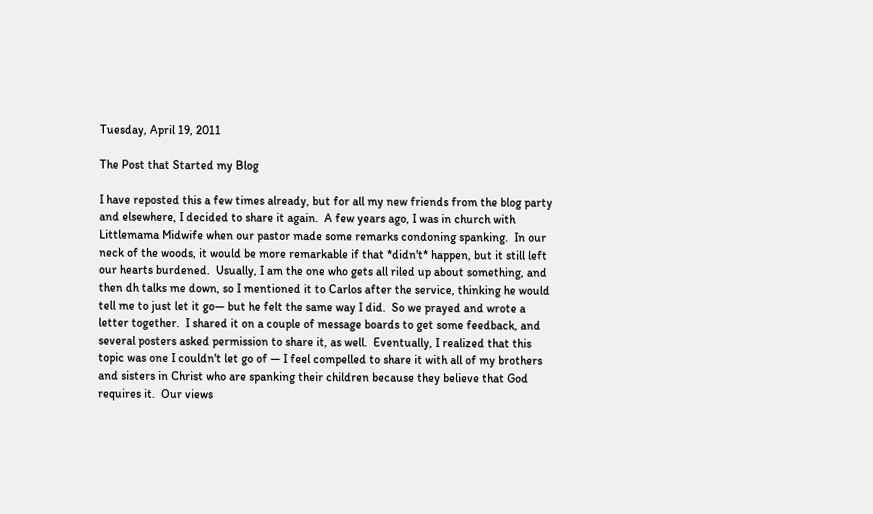Tuesday, April 19, 2011

The Post that Started my Blog

I have reposted this a few times already, but for all my new friends from the blog party and elsewhere, I decided to share it again.  A few years ago, I was in church with Littlemama Midwife when our pastor made some remarks condoning spanking.  In our neck of the woods, it would be more remarkable if that *didn't* happen, but it still left our hearts burdened.  Usually, I am the one who gets all riled up about something, and then dh talks me down, so I mentioned it to Carlos after the service, thinking he would tell me to just let it go— but he felt the same way I did.  So we prayed and wrote a letter together.  I shared it on a couple of message boards to get some feedback, and several posters asked permission to share it, as well.  Eventually, I realized that this topic was one I couldn't let go of — I feel compelled to share it with all of my brothers and sisters in Christ who are spanking their children because they believe that God requires it.  Our views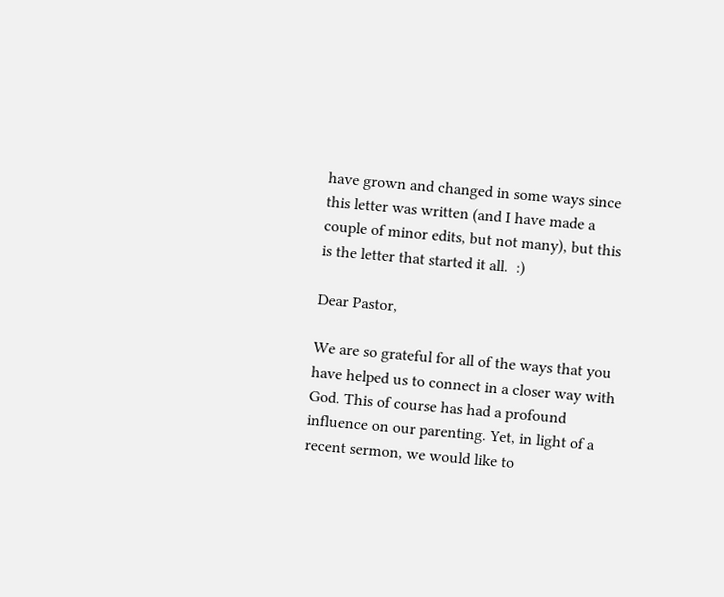have grown and changed in some ways since this letter was written (and I have made a couple of minor edits, but not many), but this is the letter that started it all.  :)

Dear Pastor,

We are so grateful for all of the ways that you have helped us to connect in a closer way with God. This of course has had a profound influence on our parenting. Yet, in light of a recent sermon, we would like to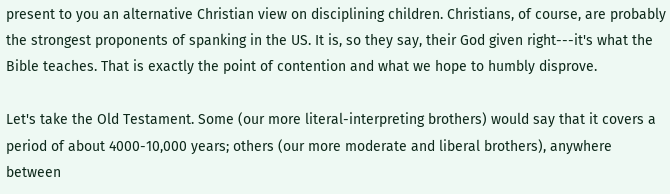present to you an alternative Christian view on disciplining children. Christians, of course, are probably the strongest proponents of spanking in the US. It is, so they say, their God given right---it's what the Bible teaches. That is exactly the point of contention and what we hope to humbly disprove.

Let's take the Old Testament. Some (our more literal-interpreting brothers) would say that it covers a period of about 4000-10,000 years; others (our more moderate and liberal brothers), anywhere between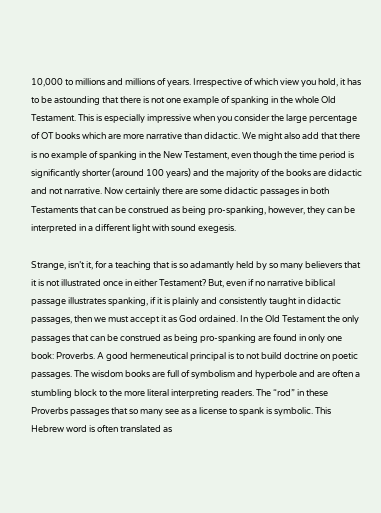10,000 to millions and millions of years. Irrespective of which view you hold, it has to be astounding that there is not one example of spanking in the whole Old Testament. This is especially impressive when you consider the large percentage of OT books which are more narrative than didactic. We might also add that there is no example of spanking in the New Testament, even though the time period is significantly shorter (around 100 years) and the majority of the books are didactic and not narrative. Now certainly there are some didactic passages in both Testaments that can be construed as being pro-spanking, however, they can be interpreted in a different light with sound exegesis.

Strange, isn’t it, for a teaching that is so adamantly held by so many believers that it is not illustrated once in either Testament? But, even if no narrative biblical passage illustrates spanking, if it is plainly and consistently taught in didactic passages, then we must accept it as God ordained. In the Old Testament the only passages that can be construed as being pro-spanking are found in only one book: Proverbs. A good hermeneutical principal is to not build doctrine on poetic passages. The wisdom books are full of symbolism and hyperbole and are often a stumbling block to the more literal interpreting readers. The “rod” in these Proverbs passages that so many see as a license to spank is symbolic. This Hebrew word is often translated as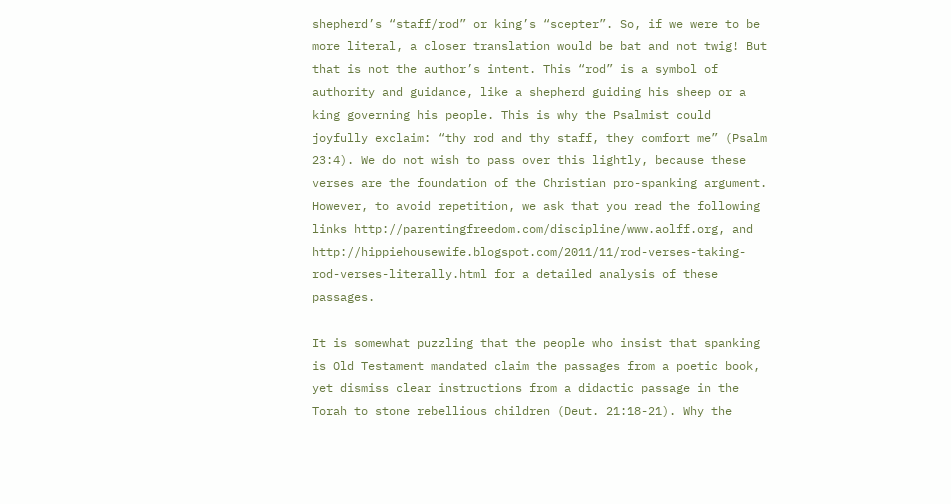shepherd’s “staff/rod” or king’s “scepter”. So, if we were to be more literal, a closer translation would be bat and not twig! But that is not the author’s intent. This “rod” is a symbol of authority and guidance, like a shepherd guiding his sheep or a king governing his people. This is why the Psalmist could joyfully exclaim: “thy rod and thy staff, they comfort me” (Psalm 23:4). We do not wish to pass over this lightly, because these verses are the foundation of the Christian pro-spanking argument. However, to avoid repetition, we ask that you read the following links http://parentingfreedom.com/discipline/www.aolff.org, and http://hippiehousewife.blogspot.com/2011/11/rod-verses-taking-rod-verses-literally.html for a detailed analysis of these passages.

It is somewhat puzzling that the people who insist that spanking is Old Testament mandated claim the passages from a poetic book, yet dismiss clear instructions from a didactic passage in the Torah to stone rebellious children (Deut. 21:18-21). Why the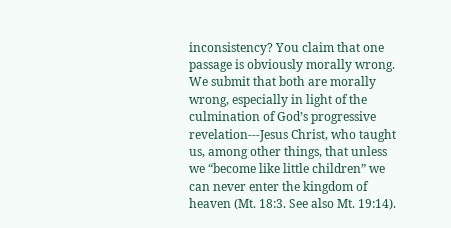inconsistency? You claim that one passage is obviously morally wrong. We submit that both are morally wrong, especially in light of the culmination of God’s progressive revelation---Jesus Christ, who taught us, among other things, that unless we “become like little children” we can never enter the kingdom of heaven (Mt. 18:3. See also Mt. 19:14).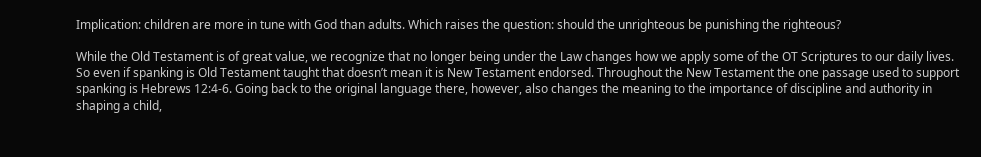Implication: children are more in tune with God than adults. Which raises the question: should the unrighteous be punishing the righteous?

While the Old Testament is of great value, we recognize that no longer being under the Law changes how we apply some of the OT Scriptures to our daily lives. So even if spanking is Old Testament taught that doesn’t mean it is New Testament endorsed. Throughout the New Testament the one passage used to support spanking is Hebrews 12:4-6. Going back to the original language there, however, also changes the meaning to the importance of discipline and authority in shaping a child,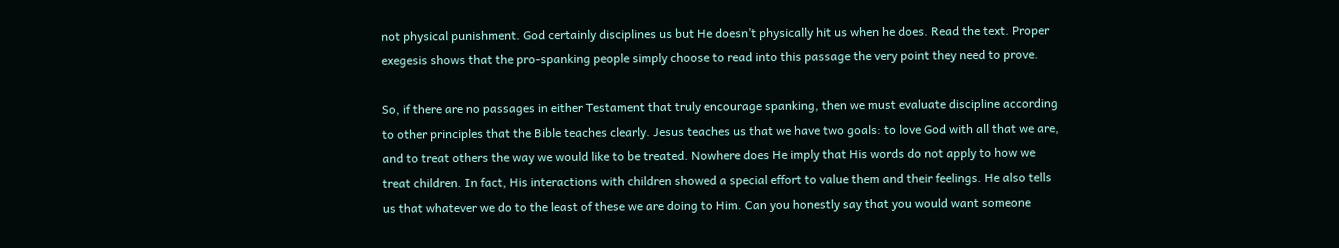not physical punishment. God certainly disciplines us but He doesn’t physically hit us when he does. Read the text. Proper exegesis shows that the pro-spanking people simply choose to read into this passage the very point they need to prove.

So, if there are no passages in either Testament that truly encourage spanking, then we must evaluate discipline according to other principles that the Bible teaches clearly. Jesus teaches us that we have two goals: to love God with all that we are, and to treat others the way we would like to be treated. Nowhere does He imply that His words do not apply to how we treat children. In fact, His interactions with children showed a special effort to value them and their feelings. He also tells us that whatever we do to the least of these we are doing to Him. Can you honestly say that you would want someone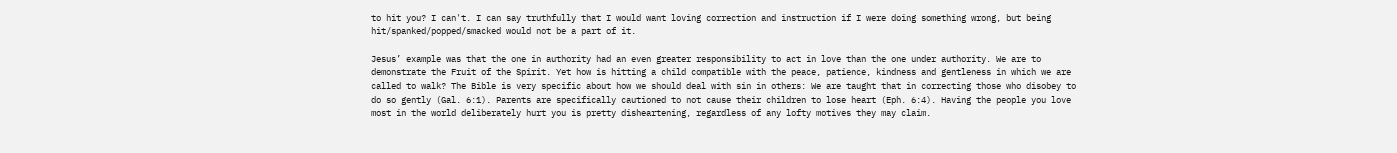to hit you? I can't. I can say truthfully that I would want loving correction and instruction if I were doing something wrong, but being hit/spanked/popped/smacked would not be a part of it.

Jesus’ example was that the one in authority had an even greater responsibility to act in love than the one under authority. We are to demonstrate the Fruit of the Spirit. Yet how is hitting a child compatible with the peace, patience, kindness and gentleness in which we are called to walk? The Bible is very specific about how we should deal with sin in others: We are taught that in correcting those who disobey to do so gently (Gal. 6:1). Parents are specifically cautioned to not cause their children to lose heart (Eph. 6:4). Having the people you love most in the world deliberately hurt you is pretty disheartening, regardless of any lofty motives they may claim.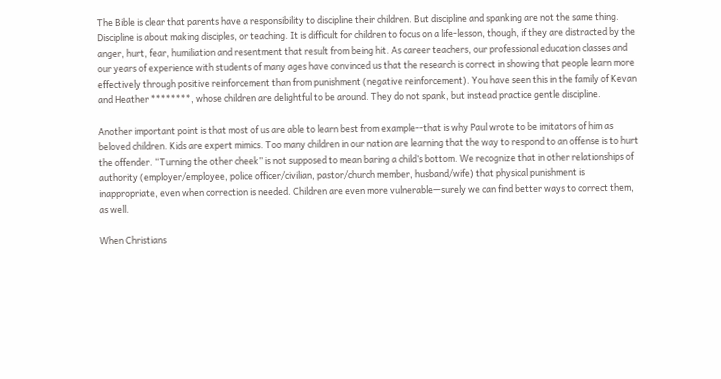The Bible is clear that parents have a responsibility to discipline their children. But discipline and spanking are not the same thing. Discipline is about making disciples, or teaching. It is difficult for children to focus on a life-lesson, though, if they are distracted by the anger, hurt, fear, humiliation and resentment that result from being hit. As career teachers, our professional education classes and our years of experience with students of many ages have convinced us that the research is correct in showing that people learn more effectively through positive reinforcement than from punishment (negative reinforcement). You have seen this in the family of Kevan and Heather ********, whose children are delightful to be around. They do not spank, but instead practice gentle discipline.

Another important point is that most of us are able to learn best from example--that is why Paul wrote to be imitators of him as beloved children. Kids are expert mimics. Too many children in our nation are learning that the way to respond to an offense is to hurt the offender. “Turning the other cheek” is not supposed to mean baring a child’s bottom. We recognize that in other relationships of authority (employer/employee, police officer/civilian, pastor/church member, husband/wife) that physical punishment is inappropriate, even when correction is needed. Children are even more vulnerable—surely we can find better ways to correct them, as well.

When Christians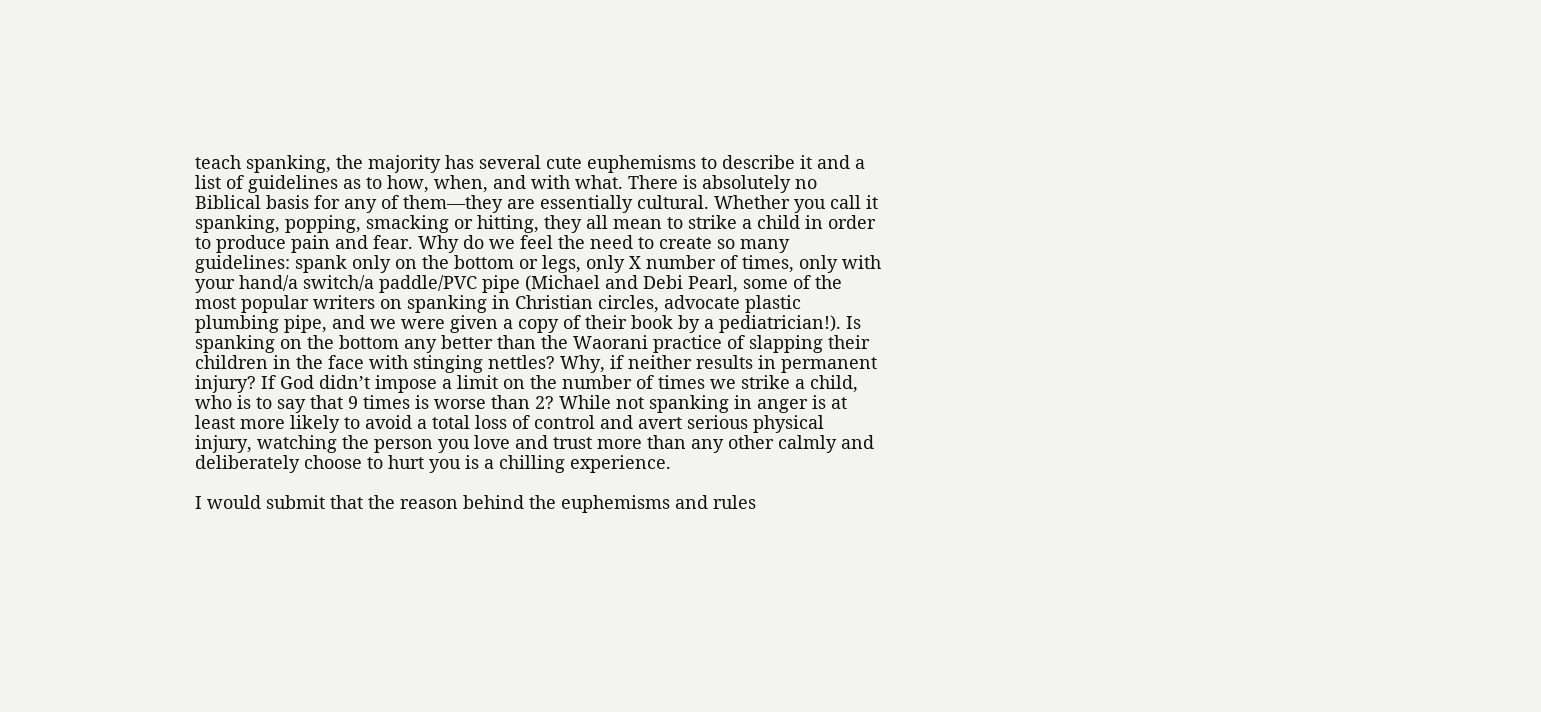teach spanking, the majority has several cute euphemisms to describe it and a list of guidelines as to how, when, and with what. There is absolutely no Biblical basis for any of them—they are essentially cultural. Whether you call it spanking, popping, smacking or hitting, they all mean to strike a child in order to produce pain and fear. Why do we feel the need to create so many guidelines: spank only on the bottom or legs, only X number of times, only with your hand/a switch/a paddle/PVC pipe (Michael and Debi Pearl, some of the most popular writers on spanking in Christian circles, advocate plastic plumbing pipe, and we were given a copy of their book by a pediatrician!). Is spanking on the bottom any better than the Waorani practice of slapping their children in the face with stinging nettles? Why, if neither results in permanent injury? If God didn’t impose a limit on the number of times we strike a child, who is to say that 9 times is worse than 2? While not spanking in anger is at least more likely to avoid a total loss of control and avert serious physical injury, watching the person you love and trust more than any other calmly and deliberately choose to hurt you is a chilling experience.

I would submit that the reason behind the euphemisms and rules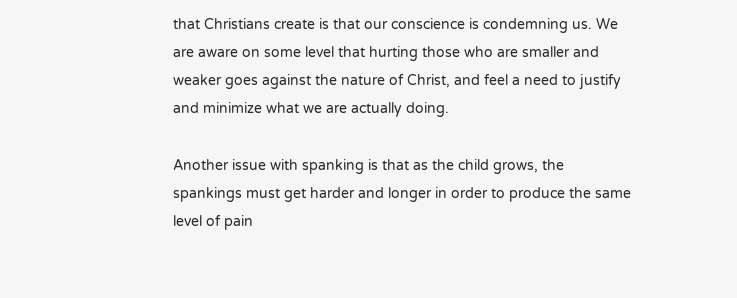that Christians create is that our conscience is condemning us. We are aware on some level that hurting those who are smaller and weaker goes against the nature of Christ, and feel a need to justify and minimize what we are actually doing.

Another issue with spanking is that as the child grows, the spankings must get harder and longer in order to produce the same level of pain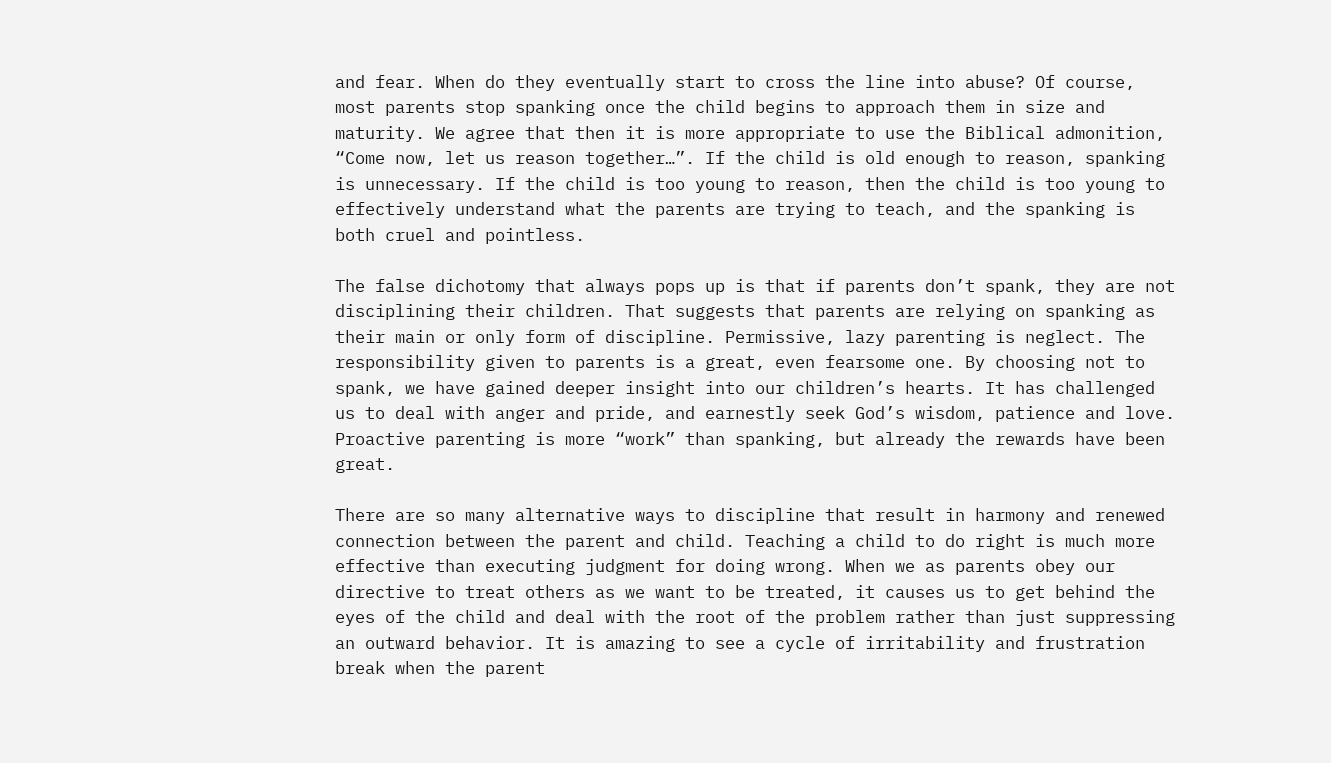and fear. When do they eventually start to cross the line into abuse? Of course, most parents stop spanking once the child begins to approach them in size and maturity. We agree that then it is more appropriate to use the Biblical admonition, “Come now, let us reason together…”. If the child is old enough to reason, spanking is unnecessary. If the child is too young to reason, then the child is too young to effectively understand what the parents are trying to teach, and the spanking is both cruel and pointless.

The false dichotomy that always pops up is that if parents don’t spank, they are not disciplining their children. That suggests that parents are relying on spanking as their main or only form of discipline. Permissive, lazy parenting is neglect. The responsibility given to parents is a great, even fearsome one. By choosing not to spank, we have gained deeper insight into our children’s hearts. It has challenged us to deal with anger and pride, and earnestly seek God’s wisdom, patience and love. Proactive parenting is more “work” than spanking, but already the rewards have been great.

There are so many alternative ways to discipline that result in harmony and renewed connection between the parent and child. Teaching a child to do right is much more effective than executing judgment for doing wrong. When we as parents obey our directive to treat others as we want to be treated, it causes us to get behind the eyes of the child and deal with the root of the problem rather than just suppressing an outward behavior. It is amazing to see a cycle of irritability and frustration break when the parent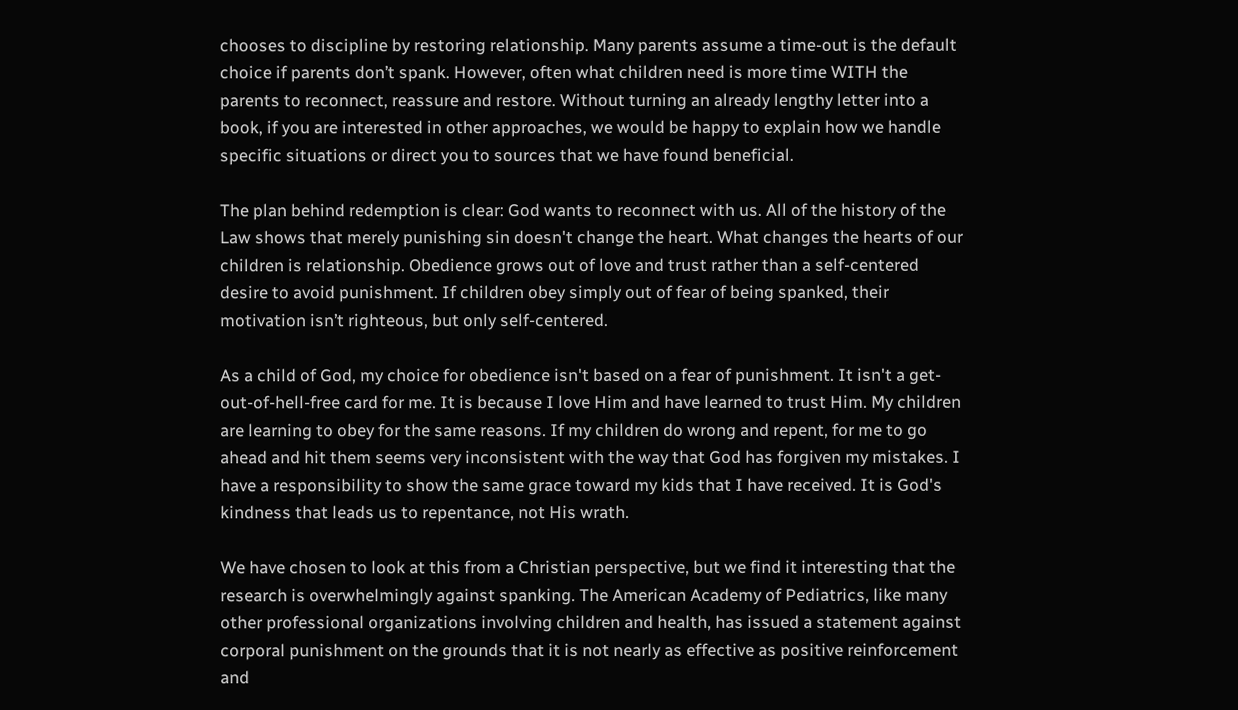chooses to discipline by restoring relationship. Many parents assume a time-out is the default choice if parents don’t spank. However, often what children need is more time WITH the parents to reconnect, reassure and restore. Without turning an already lengthy letter into a book, if you are interested in other approaches, we would be happy to explain how we handle specific situations or direct you to sources that we have found beneficial.

The plan behind redemption is clear: God wants to reconnect with us. All of the history of the Law shows that merely punishing sin doesn't change the heart. What changes the hearts of our children is relationship. Obedience grows out of love and trust rather than a self-centered desire to avoid punishment. If children obey simply out of fear of being spanked, their motivation isn’t righteous, but only self-centered.

As a child of God, my choice for obedience isn't based on a fear of punishment. It isn't a get-out-of-hell-free card for me. It is because I love Him and have learned to trust Him. My children are learning to obey for the same reasons. If my children do wrong and repent, for me to go ahead and hit them seems very inconsistent with the way that God has forgiven my mistakes. I have a responsibility to show the same grace toward my kids that I have received. It is God's kindness that leads us to repentance, not His wrath.

We have chosen to look at this from a Christian perspective, but we find it interesting that the research is overwhelmingly against spanking. The American Academy of Pediatrics, like many other professional organizations involving children and health, has issued a statement against corporal punishment on the grounds that it is not nearly as effective as positive reinforcement and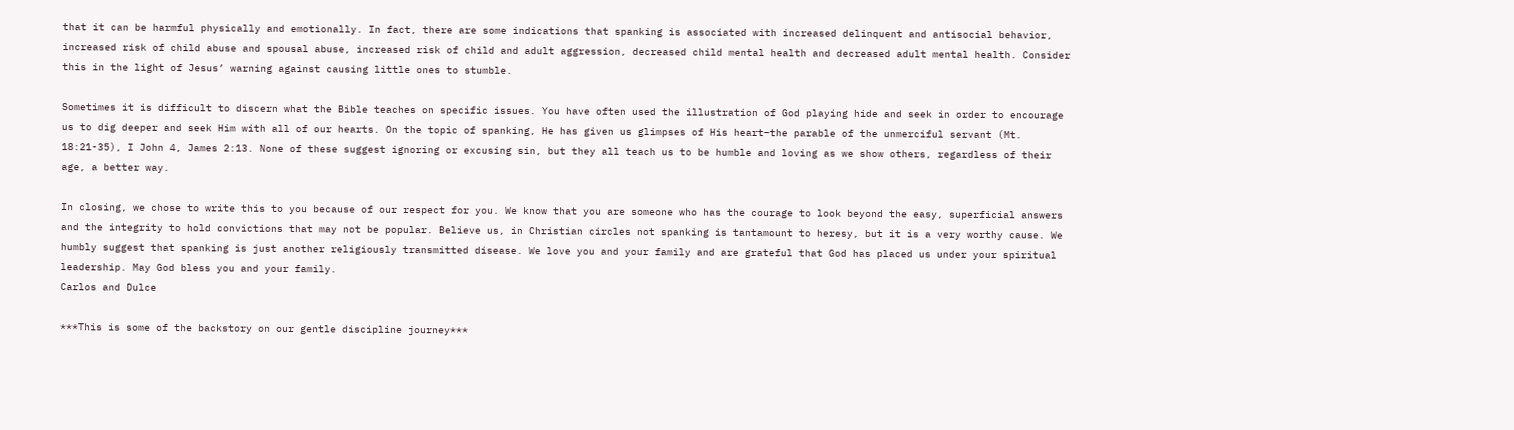that it can be harmful physically and emotionally. In fact, there are some indications that spanking is associated with increased delinquent and antisocial behavior, increased risk of child abuse and spousal abuse, increased risk of child and adult aggression, decreased child mental health and decreased adult mental health. Consider this in the light of Jesus’ warning against causing little ones to stumble.

Sometimes it is difficult to discern what the Bible teaches on specific issues. You have often used the illustration of God playing hide and seek in order to encourage us to dig deeper and seek Him with all of our hearts. On the topic of spanking, He has given us glimpses of His heart–the parable of the unmerciful servant (Mt. 18:21-35), I John 4, James 2:13. None of these suggest ignoring or excusing sin, but they all teach us to be humble and loving as we show others, regardless of their age, a better way.

In closing, we chose to write this to you because of our respect for you. We know that you are someone who has the courage to look beyond the easy, superficial answers and the integrity to hold convictions that may not be popular. Believe us, in Christian circles not spanking is tantamount to heresy, but it is a very worthy cause. We humbly suggest that spanking is just another religiously transmitted disease. We love you and your family and are grateful that God has placed us under your spiritual leadership. May God bless you and your family.
Carlos and Dulce

***This is some of the backstory on our gentle discipline journey***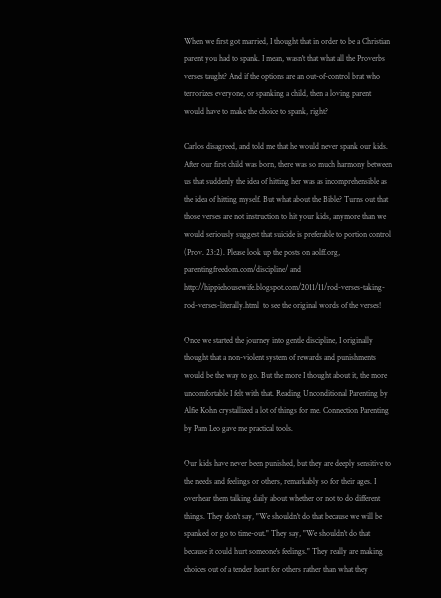When we first got married, I thought that in order to be a Christian parent you had to spank. I mean, wasn't that what all the Proverbs verses taught? And if the options are an out-of-control brat who terrorizes everyone, or spanking a child, then a loving parent would have to make the choice to spank, right?

Carlos disagreed, and told me that he would never spank our kids. After our first child was born, there was so much harmony between us that suddenly the idea of hitting her was as incomprehensible as the idea of hitting myself. But what about the Bible? Turns out that those verses are not instruction to hit your kids, anymore than we would seriously suggest that suicide is preferable to portion control (Prov. 23:2). Please look up the posts on aolff.org, parentingfreedom.com/discipline/ and http://hippiehousewife.blogspot.com/2011/11/rod-verses-taking-rod-verses-literally.html  to see the original words of the verses!

Once we started the journey into gentle discipline, I originally thought that a non-violent system of rewards and punishments would be the way to go. But the more I thought about it, the more uncomfortable I felt with that. Reading Unconditional Parenting by Alfie Kohn crystallized a lot of things for me. Connection Parenting by Pam Leo gave me practical tools.

Our kids have never been punished, but they are deeply sensitive to the needs and feelings or others, remarkably so for their ages. I overhear them talking daily about whether or not to do different things. They don't say, "We shouldn't do that because we will be spanked or go to time-out." They say, "We shouldn't do that because it could hurt someone's feelings." They really are making choices out of a tender heart for others rather than what they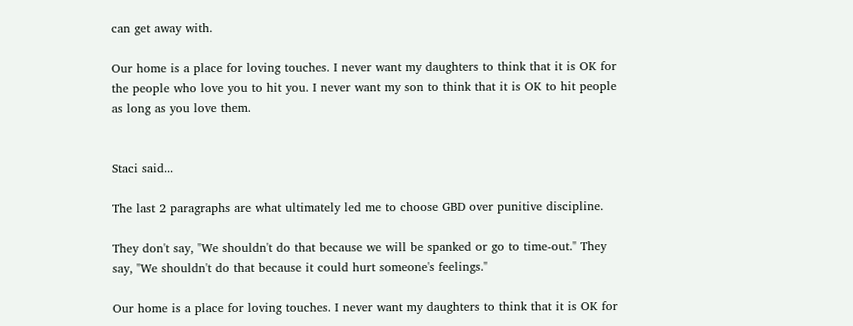can get away with.

Our home is a place for loving touches. I never want my daughters to think that it is OK for the people who love you to hit you. I never want my son to think that it is OK to hit people as long as you love them.


Staci said...

The last 2 paragraphs are what ultimately led me to choose GBD over punitive discipline.

They don't say, "We shouldn't do that because we will be spanked or go to time-out." They say, "We shouldn't do that because it could hurt someone's feelings."

Our home is a place for loving touches. I never want my daughters to think that it is OK for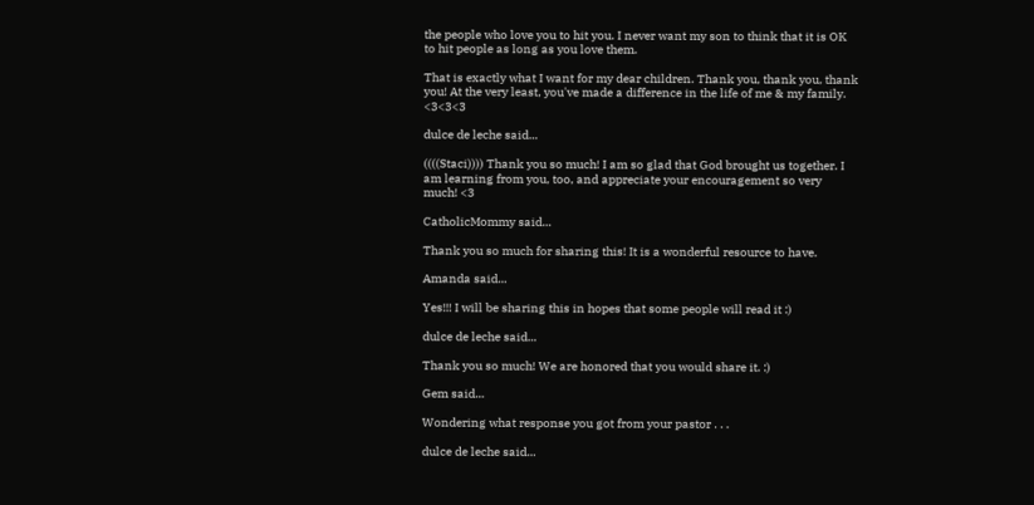the people who love you to hit you. I never want my son to think that it is OK to hit people as long as you love them.

That is exactly what I want for my dear children. Thank you, thank you, thank you! At the very least, you've made a difference in the life of me & my family. <3<3<3

dulce de leche said...

((((Staci)))) Thank you so much! I am so glad that God brought us together. I am learning from you, too, and appreciate your encouragement so very much! <3

CatholicMommy said...

Thank you so much for sharing this! It is a wonderful resource to have.

Amanda said...

Yes!!! I will be sharing this in hopes that some people will read it :)

dulce de leche said...

Thank you so much! We are honored that you would share it. :)

Gem said...

Wondering what response you got from your pastor . . .

dulce de leche said...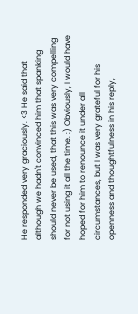He responded very graciously. <3 He said that although we hadn't convinced him that spanking should never be used, that this was very compelling for not using it all the time. :) Obviously, I would have hoped for him to renounce it under all circumstances, but I was very grateful for his openness and thoughtfulness in his reply,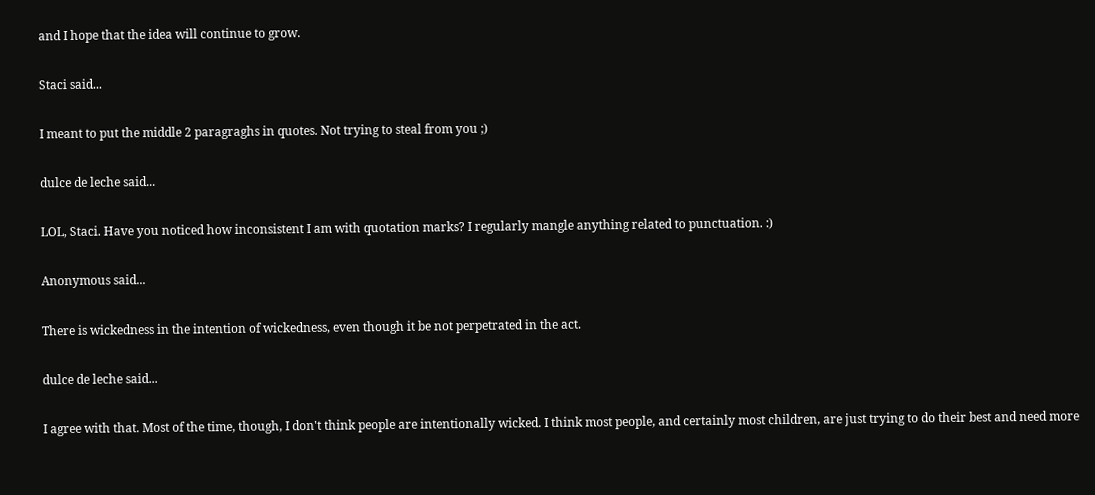and I hope that the idea will continue to grow.

Staci said...

I meant to put the middle 2 paragraghs in quotes. Not trying to steal from you ;)

dulce de leche said...

LOL, Staci. Have you noticed how inconsistent I am with quotation marks? I regularly mangle anything related to punctuation. :)

Anonymous said...

There is wickedness in the intention of wickedness, even though it be not perpetrated in the act.

dulce de leche said...

I agree with that. Most of the time, though, I don't think people are intentionally wicked. I think most people, and certainly most children, are just trying to do their best and need more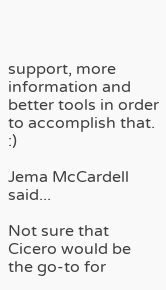support, more information and better tools in order to accomplish that. :)

Jema McCardell said...

Not sure that Cicero would be the go-to for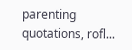parenting quotations, rofl...